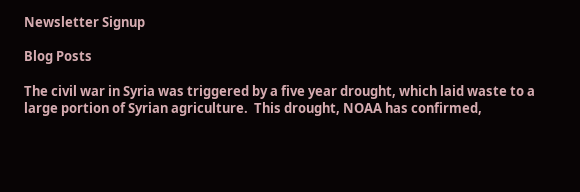Newsletter Signup

Blog Posts

The civil war in Syria was triggered by a five year drought, which laid waste to a large portion of Syrian agriculture.  This drought, NOAA has confirmed,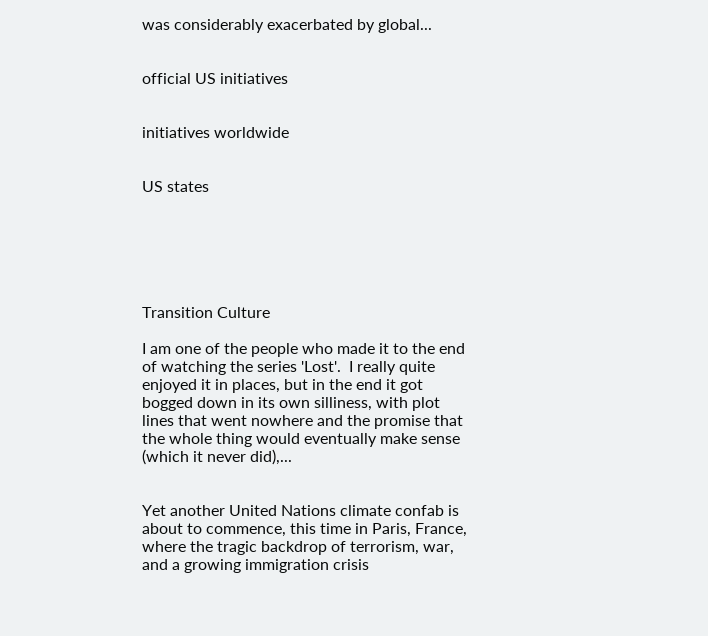was considerably exacerbated by global...


official US initiatives


initiatives worldwide


US states






Transition Culture

I am one of the people who made it to the end of watching the series 'Lost'.  I really quite enjoyed it in places, but in the end it got bogged down in its own silliness, with plot lines that went nowhere and the promise that the whole thing would eventually make sense (which it never did),...


Yet another United Nations climate confab is about to commence, this time in Paris, France, where the tragic backdrop of terrorism, war, and a growing immigration crisis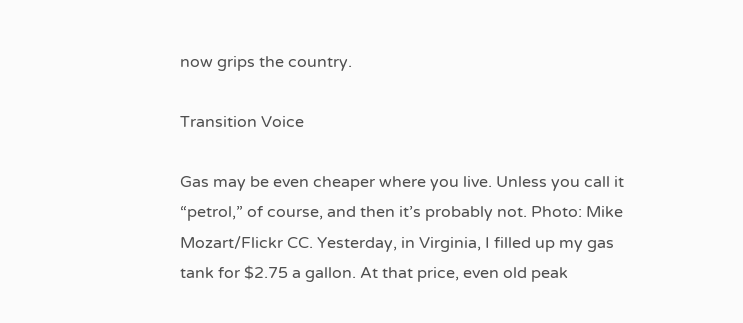now grips the country.

Transition Voice

Gas may be even cheaper where you live. Unless you call it “petrol,” of course, and then it’s probably not. Photo: Mike Mozart/Flickr CC. Yesterday, in Virginia, I filled up my gas tank for $2.75 a gallon. At that price, even old peak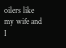oilers like my wife and I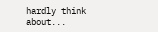hardly think about...